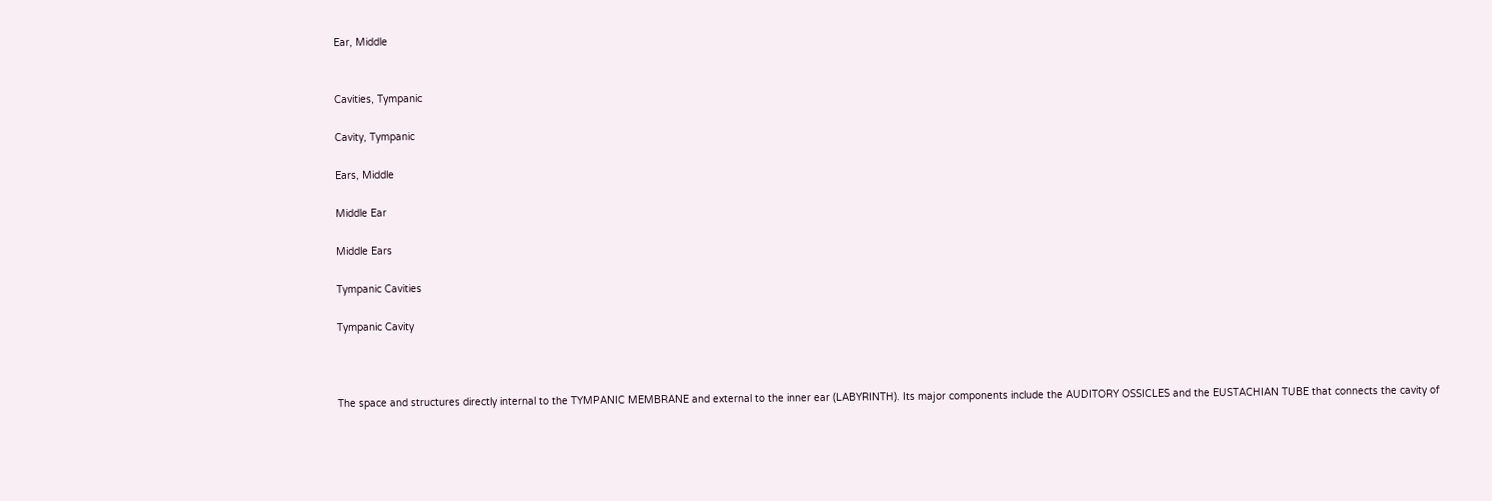Ear, Middle


Cavities, Tympanic

Cavity, Tympanic

Ears, Middle

Middle Ear

Middle Ears

Tympanic Cavities

Tympanic Cavity



The space and structures directly internal to the TYMPANIC MEMBRANE and external to the inner ear (LABYRINTH). Its major components include the AUDITORY OSSICLES and the EUSTACHIAN TUBE that connects the cavity of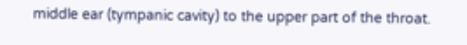middle ear (tympanic cavity) to the upper part of the throat.